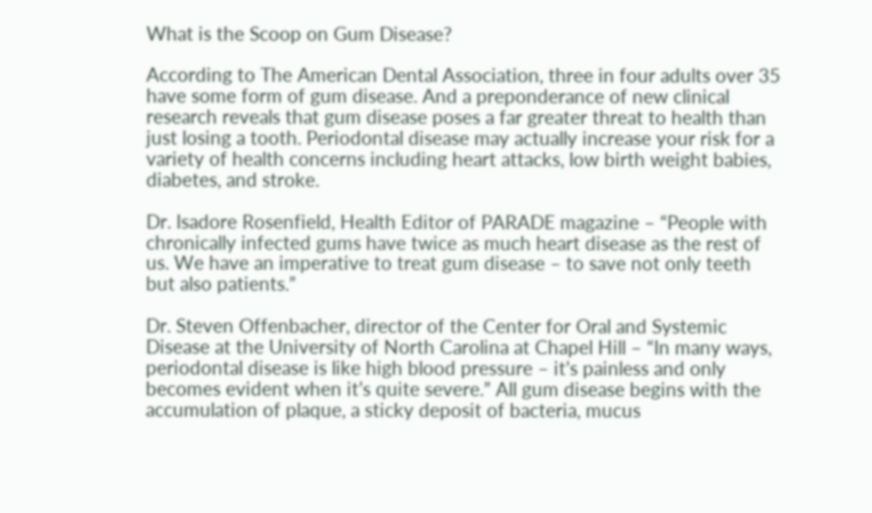What is the Scoop on Gum Disease?

According to The American Dental Association, three in four adults over 35 have some form of gum disease. And a preponderance of new clinical research reveals that gum disease poses a far greater threat to health than just losing a tooth. Periodontal disease may actually increase your risk for a variety of health concerns including heart attacks, low birth weight babies, diabetes, and stroke.

Dr. Isadore Rosenfield, Health Editor of PARADE magazine – “People with chronically infected gums have twice as much heart disease as the rest of us. We have an imperative to treat gum disease – to save not only teeth but also patients.”

Dr. Steven Offenbacher, director of the Center for Oral and Systemic Disease at the University of North Carolina at Chapel Hill – “In many ways, periodontal disease is like high blood pressure – it’s painless and only becomes evident when it’s quite severe.” All gum disease begins with the accumulation of plaque, a sticky deposit of bacteria, mucus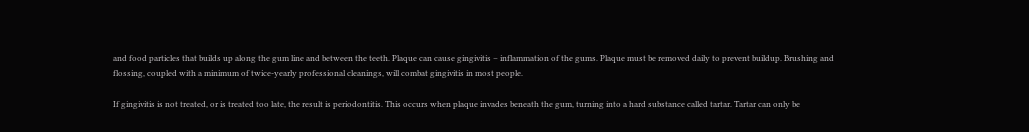and food particles that builds up along the gum line and between the teeth. Plaque can cause gingivitis – inflammation of the gums. Plaque must be removed daily to prevent buildup. Brushing and flossing, coupled with a minimum of twice-yearly professional cleanings, will combat gingivitis in most people.

If gingivitis is not treated, or is treated too late, the result is periodontitis. This occurs when plaque invades beneath the gum, turning into a hard substance called tartar. Tartar can only be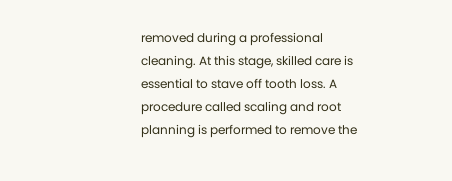removed during a professional cleaning. At this stage, skilled care is essential to stave off tooth loss. A procedure called scaling and root planning is performed to remove the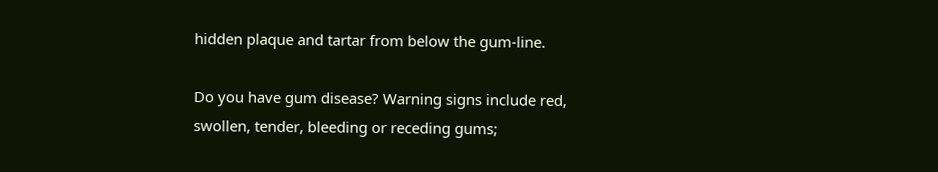hidden plaque and tartar from below the gum-line.

Do you have gum disease? Warning signs include red, swollen, tender, bleeding or receding gums;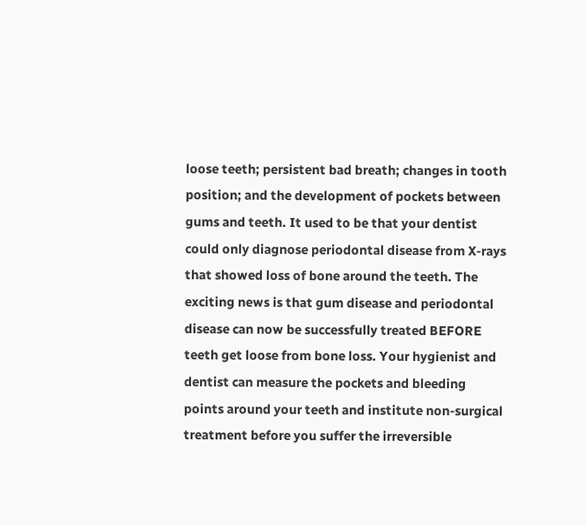loose teeth; persistent bad breath; changes in tooth position; and the development of pockets between gums and teeth. It used to be that your dentist could only diagnose periodontal disease from X-rays that showed loss of bone around the teeth. The exciting news is that gum disease and periodontal disease can now be successfully treated BEFORE teeth get loose from bone loss. Your hygienist and dentist can measure the pockets and bleeding points around your teeth and institute non-surgical treatment before you suffer the irreversible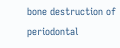bone destruction of periodontal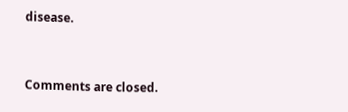disease.


Comments are closed.